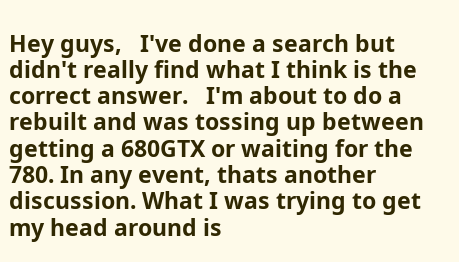Hey guys,   I've done a search but didn't really find what I think is the correct answer.   I'm about to do a rebuilt and was tossing up between getting a 680GTX or waiting for the 780. In any event, thats another discussion. What I was trying to get my head around is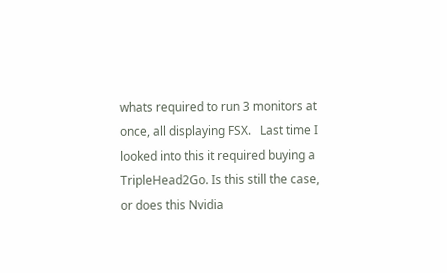whats required to run 3 monitors at once, all displaying FSX.   Last time I looked into this it required buying a TripleHead2Go. Is this still the case, or does this Nvidia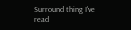Surround thing I've read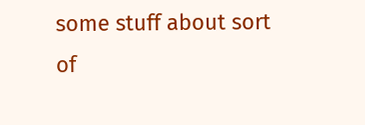some stuff about sort of